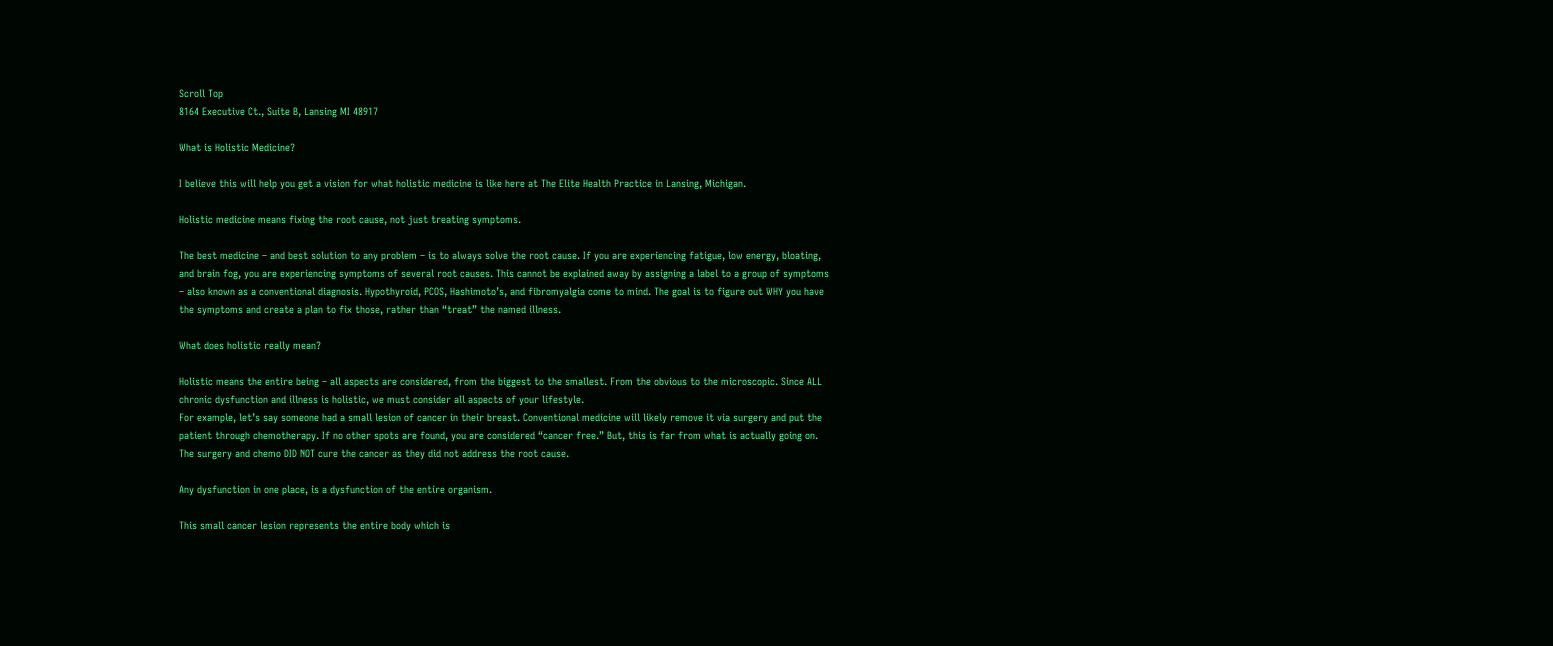Scroll Top
8164 Executive Ct., Suite B, Lansing MI 48917

What is Holistic Medicine?

I believe this will help you get a vision for what holistic medicine is like here at The Elite Health Practice in Lansing, Michigan.

Holistic medicine means fixing the root cause, not just treating symptoms.

The best medicine – and best solution to any problem – is to always solve the root cause. If you are experiencing fatigue, low energy, bloating, and brain fog, you are experiencing symptoms of several root causes. This cannot be explained away by assigning a label to a group of symptoms – also known as a conventional diagnosis. Hypothyroid, PCOS, Hashimoto’s, and fibromyalgia come to mind. The goal is to figure out WHY you have the symptoms and create a plan to fix those, rather than “treat” the named illness.

What does holistic really mean?

Holistic means the entire being – all aspects are considered, from the biggest to the smallest. From the obvious to the microscopic. Since ALL chronic dysfunction and illness is holistic, we must consider all aspects of your lifestyle.
For example, let’s say someone had a small lesion of cancer in their breast. Conventional medicine will likely remove it via surgery and put the patient through chemotherapy. If no other spots are found, you are considered “cancer free.” But, this is far from what is actually going on. The surgery and chemo DID NOT cure the cancer as they did not address the root cause.

Any dysfunction in one place, is a dysfunction of the entire organism.

This small cancer lesion represents the entire body which is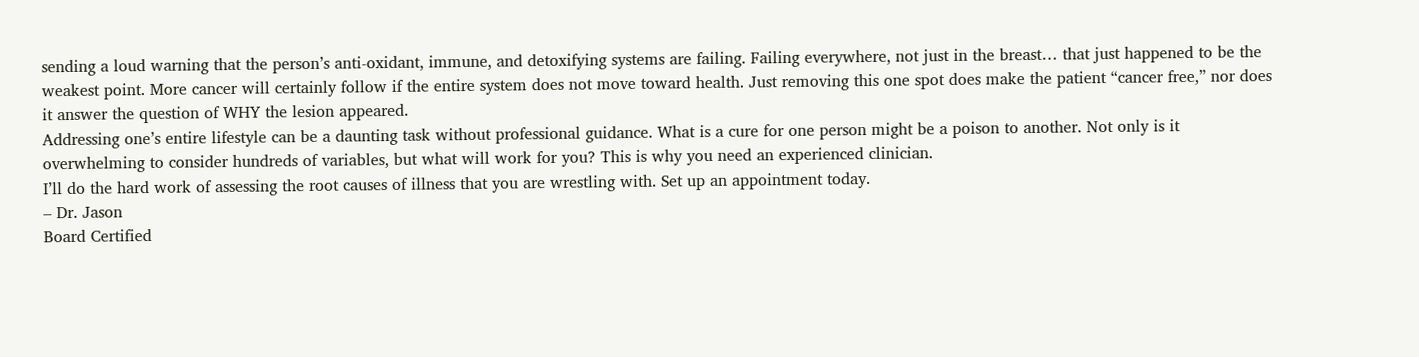sending a loud warning that the person’s anti-oxidant, immune, and detoxifying systems are failing. Failing everywhere, not just in the breast… that just happened to be the weakest point. More cancer will certainly follow if the entire system does not move toward health. Just removing this one spot does make the patient “cancer free,” nor does it answer the question of WHY the lesion appeared.
Addressing one’s entire lifestyle can be a daunting task without professional guidance. What is a cure for one person might be a poison to another. Not only is it overwhelming to consider hundreds of variables, but what will work for you? This is why you need an experienced clinician.
I’ll do the hard work of assessing the root causes of illness that you are wrestling with. Set up an appointment today.
– Dr. Jason
Board Certified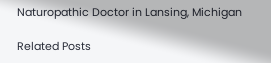Naturopathic Doctor in Lansing, Michigan

Related Posts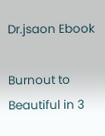Dr.jsaon Ebook

Burnout to Beautiful in 3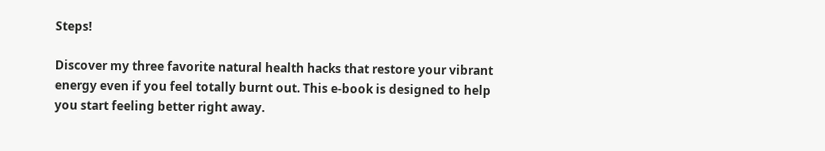Steps!

Discover my three favorite natural health hacks that restore your vibrant energy even if you feel totally burnt out. This e-book is designed to help you start feeling better right away.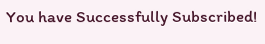You have Successfully Subscribed!